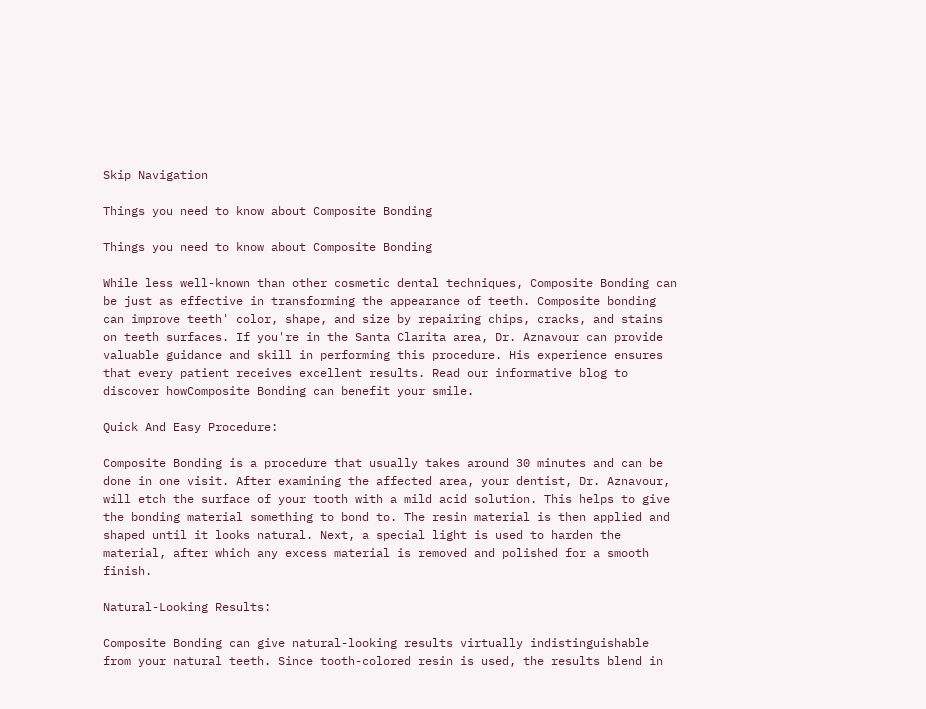Skip Navigation

Things you need to know about Composite Bonding

Things you need to know about Composite Bonding

While less well-known than other cosmetic dental techniques, Composite Bonding can be just as effective in transforming the appearance of teeth. Composite bonding can improve teeth' color, shape, and size by repairing chips, cracks, and stains on teeth surfaces. If you're in the Santa Clarita area, Dr. Aznavour can provide valuable guidance and skill in performing this procedure. His experience ensures that every patient receives excellent results. Read our informative blog to discover howComposite Bonding can benefit your smile.

Quick And Easy Procedure:

Composite Bonding is a procedure that usually takes around 30 minutes and can be done in one visit. After examining the affected area, your dentist, Dr. Aznavour, will etch the surface of your tooth with a mild acid solution. This helps to give the bonding material something to bond to. The resin material is then applied and shaped until it looks natural. Next, a special light is used to harden the material, after which any excess material is removed and polished for a smooth finish.

Natural-Looking Results:

Composite Bonding can give natural-looking results virtually indistinguishable from your natural teeth. Since tooth-colored resin is used, the results blend in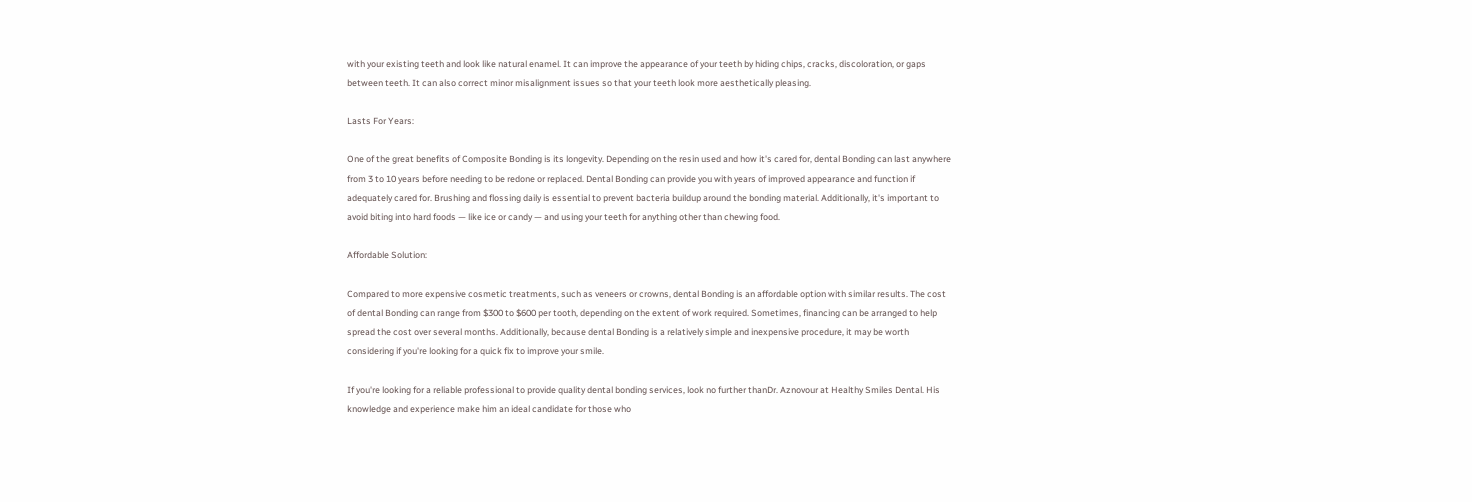with your existing teeth and look like natural enamel. It can improve the appearance of your teeth by hiding chips, cracks, discoloration, or gaps between teeth. It can also correct minor misalignment issues so that your teeth look more aesthetically pleasing.

Lasts For Years:

One of the great benefits of Composite Bonding is its longevity. Depending on the resin used and how it's cared for, dental Bonding can last anywhere from 3 to 10 years before needing to be redone or replaced. Dental Bonding can provide you with years of improved appearance and function if adequately cared for. Brushing and flossing daily is essential to prevent bacteria buildup around the bonding material. Additionally, it's important to avoid biting into hard foods — like ice or candy — and using your teeth for anything other than chewing food.

Affordable Solution:

Compared to more expensive cosmetic treatments, such as veneers or crowns, dental Bonding is an affordable option with similar results. The cost of dental Bonding can range from $300 to $600 per tooth, depending on the extent of work required. Sometimes, financing can be arranged to help spread the cost over several months. Additionally, because dental Bonding is a relatively simple and inexpensive procedure, it may be worth considering if you're looking for a quick fix to improve your smile.

If you're looking for a reliable professional to provide quality dental bonding services, look no further thanDr. Aznovour at Healthy Smiles Dental. His knowledge and experience make him an ideal candidate for those who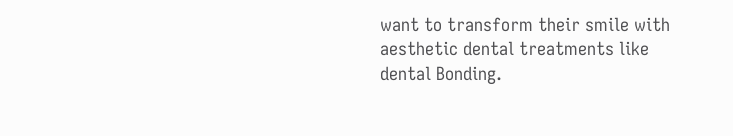want to transform their smile with aesthetic dental treatments like dental Bonding.